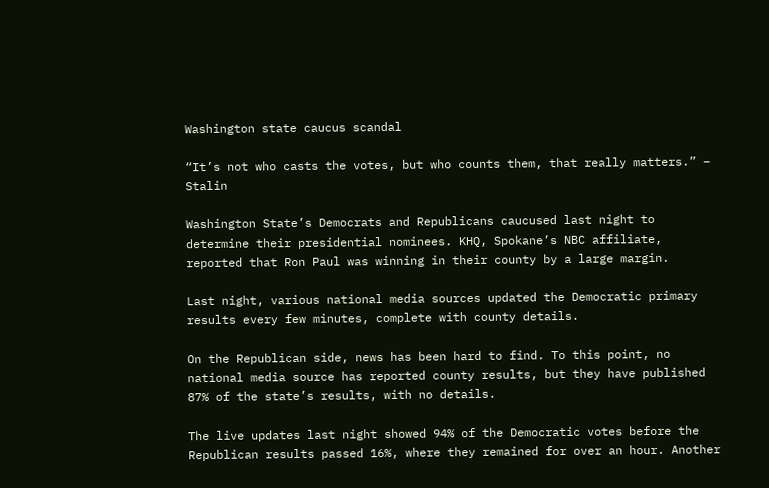Washington state caucus scandal

“It’s not who casts the votes, but who counts them, that really matters.” – Stalin

Washington State’s Democrats and Republicans caucused last night to determine their presidential nominees. KHQ, Spokane’s NBC affiliate, reported that Ron Paul was winning in their county by a large margin.

Last night, various national media sources updated the Democratic primary results every few minutes, complete with county details.

On the Republican side, news has been hard to find. To this point, no national media source has reported county results, but they have published 87% of the state’s results, with no details.

The live updates last night showed 94% of the Democratic votes before the Republican results passed 16%, where they remained for over an hour. Another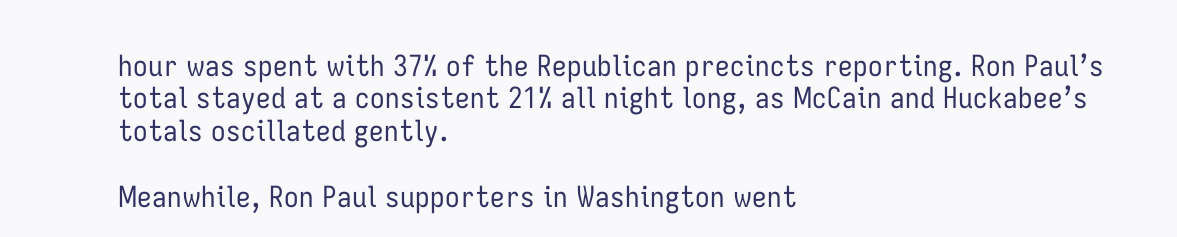hour was spent with 37% of the Republican precincts reporting. Ron Paul’s total stayed at a consistent 21% all night long, as McCain and Huckabee’s totals oscillated gently.

Meanwhile, Ron Paul supporters in Washington went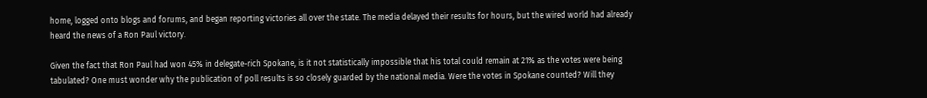home, logged onto blogs and forums, and began reporting victories all over the state. The media delayed their results for hours, but the wired world had already heard the news of a Ron Paul victory.

Given the fact that Ron Paul had won 45% in delegate-rich Spokane, is it not statistically impossible that his total could remain at 21% as the votes were being tabulated? One must wonder why the publication of poll results is so closely guarded by the national media. Were the votes in Spokane counted? Will they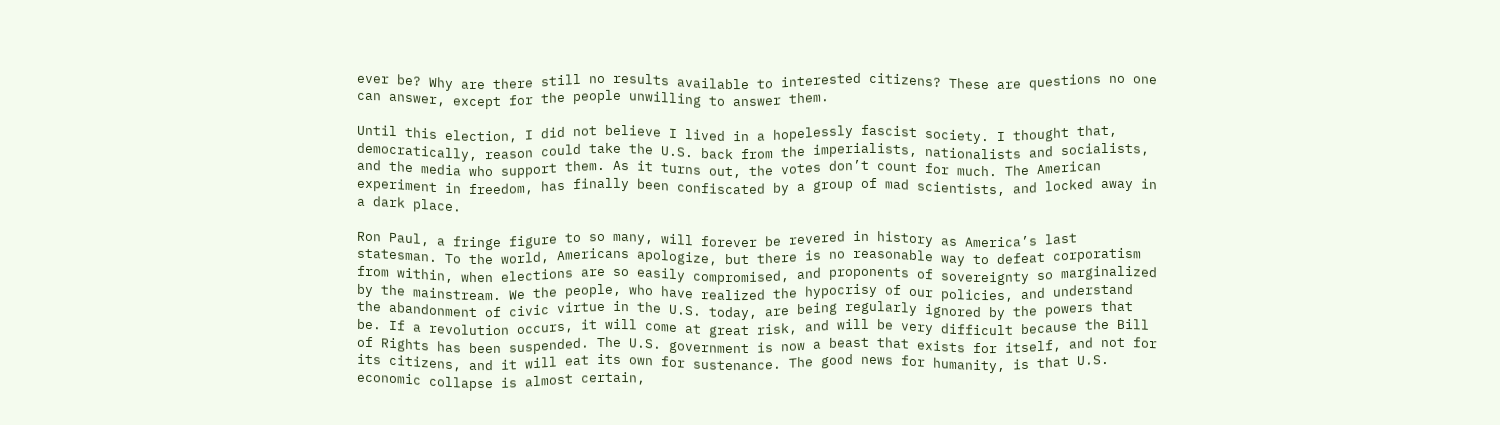ever be? Why are there still no results available to interested citizens? These are questions no one can answer, except for the people unwilling to answer them.

Until this election, I did not believe I lived in a hopelessly fascist society. I thought that, democratically, reason could take the U.S. back from the imperialists, nationalists and socialists, and the media who support them. As it turns out, the votes don’t count for much. The American experiment in freedom, has finally been confiscated by a group of mad scientists, and locked away in a dark place.

Ron Paul, a fringe figure to so many, will forever be revered in history as America’s last statesman. To the world, Americans apologize, but there is no reasonable way to defeat corporatism from within, when elections are so easily compromised, and proponents of sovereignty so marginalized by the mainstream. We the people, who have realized the hypocrisy of our policies, and understand the abandonment of civic virtue in the U.S. today, are being regularly ignored by the powers that be. If a revolution occurs, it will come at great risk, and will be very difficult because the Bill of Rights has been suspended. The U.S. government is now a beast that exists for itself, and not for its citizens, and it will eat its own for sustenance. The good news for humanity, is that U.S. economic collapse is almost certain,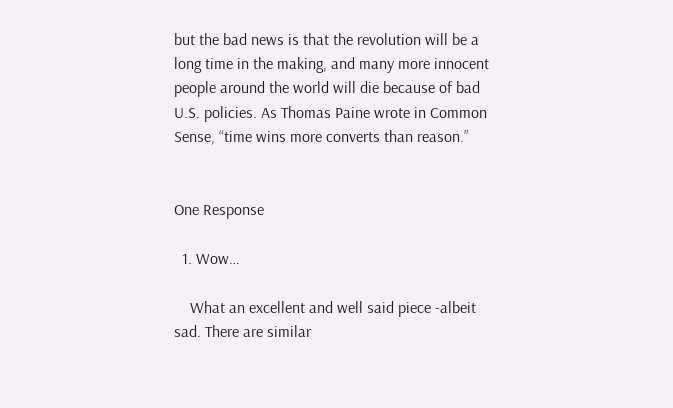but the bad news is that the revolution will be a long time in the making, and many more innocent people around the world will die because of bad U.S. policies. As Thomas Paine wrote in Common Sense, “time wins more converts than reason.”


One Response

  1. Wow…

    What an excellent and well said piece -albeit sad. There are similar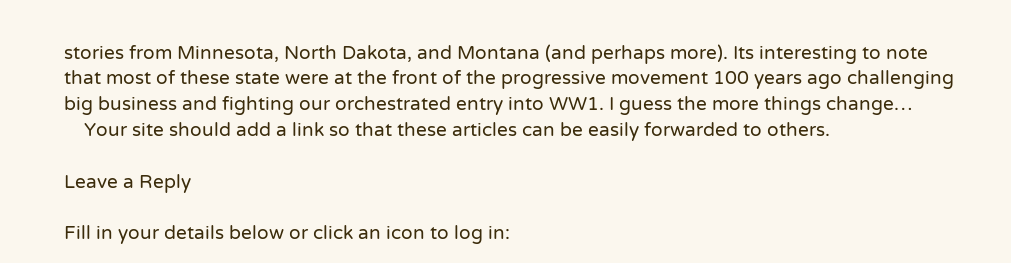stories from Minnesota, North Dakota, and Montana (and perhaps more). Its interesting to note that most of these state were at the front of the progressive movement 100 years ago challenging big business and fighting our orchestrated entry into WW1. I guess the more things change…
    Your site should add a link so that these articles can be easily forwarded to others.

Leave a Reply

Fill in your details below or click an icon to log in: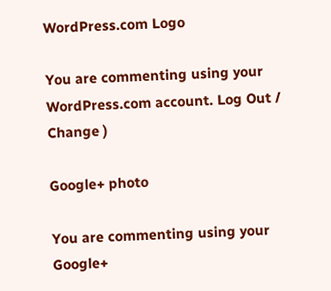WordPress.com Logo

You are commenting using your WordPress.com account. Log Out /  Change )

Google+ photo

You are commenting using your Google+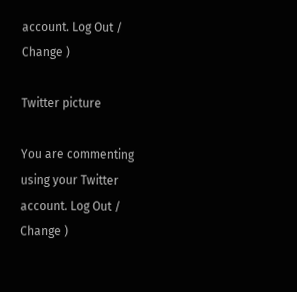account. Log Out /  Change )

Twitter picture

You are commenting using your Twitter account. Log Out /  Change )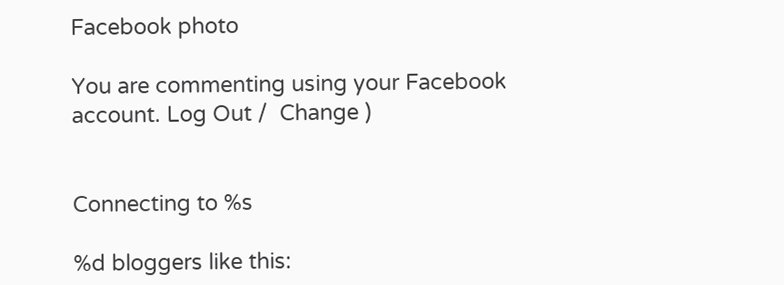Facebook photo

You are commenting using your Facebook account. Log Out /  Change )


Connecting to %s

%d bloggers like this: